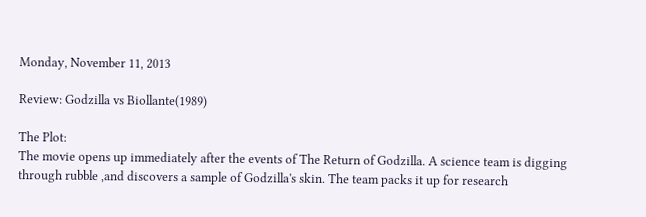Monday, November 11, 2013

Review: Godzilla vs Biollante(1989)

The Plot:
The movie opens up immediately after the events of The Return of Godzilla. A science team is digging through rubble ,and discovers a sample of Godzilla's skin. The team packs it up for research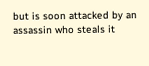but is soon attacked by an assassin who steals it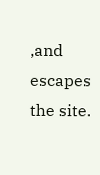,and escapes the site.